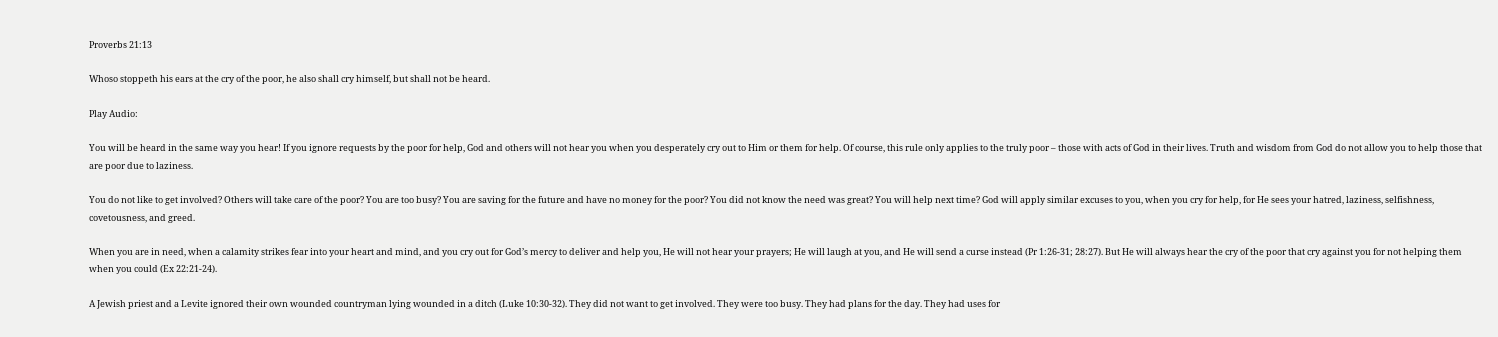Proverbs 21:13

Whoso stoppeth his ears at the cry of the poor, he also shall cry himself, but shall not be heard.

Play Audio:

You will be heard in the same way you hear! If you ignore requests by the poor for help, God and others will not hear you when you desperately cry out to Him or them for help. Of course, this rule only applies to the truly poor – those with acts of God in their lives. Truth and wisdom from God do not allow you to help those that are poor due to laziness.

You do not like to get involved? Others will take care of the poor? You are too busy? You are saving for the future and have no money for the poor? You did not know the need was great? You will help next time? God will apply similar excuses to you, when you cry for help, for He sees your hatred, laziness, selfishness, covetousness, and greed.

When you are in need, when a calamity strikes fear into your heart and mind, and you cry out for God’s mercy to deliver and help you, He will not hear your prayers; He will laugh at you, and He will send a curse instead (Pr 1:26-31; 28:27). But He will always hear the cry of the poor that cry against you for not helping them when you could (Ex 22:21-24).

A Jewish priest and a Levite ignored their own wounded countryman lying wounded in a ditch (Luke 10:30-32). They did not want to get involved. They were too busy. They had plans for the day. They had uses for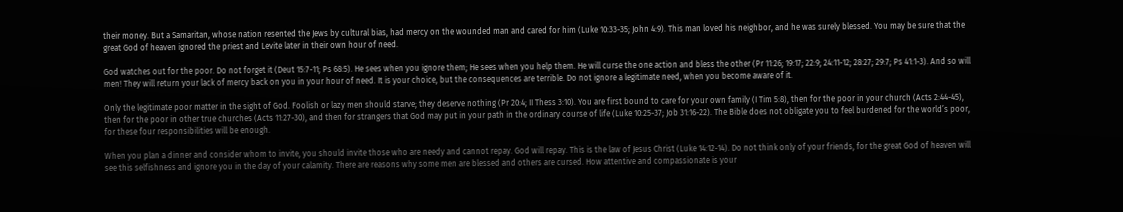their money. But a Samaritan, whose nation resented the Jews by cultural bias, had mercy on the wounded man and cared for him (Luke 10:33-35; John 4:9). This man loved his neighbor, and he was surely blessed. You may be sure that the great God of heaven ignored the priest and Levite later in their own hour of need.

God watches out for the poor. Do not forget it (Deut 15:7-11; Ps 68:5). He sees when you ignore them; He sees when you help them. He will curse the one action and bless the other (Pr 11:26; 19:17; 22:9; 24:11-12; 28:27; 29:7; Ps 41:1-3). And so will men! They will return your lack of mercy back on you in your hour of need. It is your choice, but the consequences are terrible. Do not ignore a legitimate need, when you become aware of it.

Only the legitimate poor matter in the sight of God. Foolish or lazy men should starve; they deserve nothing (Pr 20:4; II Thess 3:10). You are first bound to care for your own family (I Tim 5:8), then for the poor in your church (Acts 2:44-45), then for the poor in other true churches (Acts 11:27-30), and then for strangers that God may put in your path in the ordinary course of life (Luke 10:25-37; Job 31:16-22). The Bible does not obligate you to feel burdened for the world’s poor, for these four responsibilities will be enough.

When you plan a dinner and consider whom to invite, you should invite those who are needy and cannot repay. God will repay. This is the law of Jesus Christ (Luke 14:12-14). Do not think only of your friends, for the great God of heaven will see this selfishness and ignore you in the day of your calamity. There are reasons why some men are blessed and others are cursed. How attentive and compassionate is your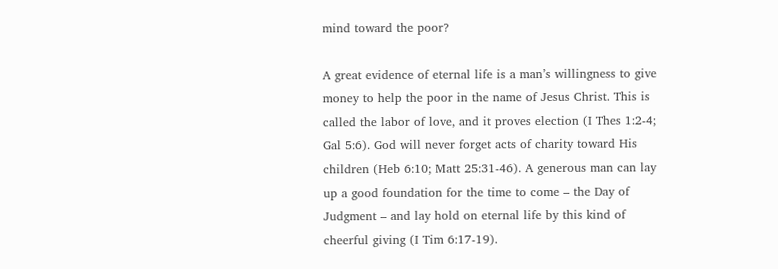mind toward the poor?

A great evidence of eternal life is a man’s willingness to give money to help the poor in the name of Jesus Christ. This is called the labor of love, and it proves election (I Thes 1:2-4; Gal 5:6). God will never forget acts of charity toward His children (Heb 6:10; Matt 25:31-46). A generous man can lay up a good foundation for the time to come – the Day of Judgment – and lay hold on eternal life by this kind of cheerful giving (I Tim 6:17-19).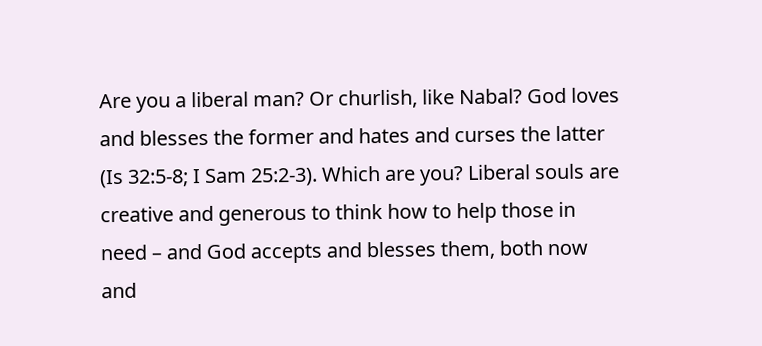Are you a liberal man? Or churlish, like Nabal? God loves and blesses the former and hates and curses the latter (Is 32:5-8; I Sam 25:2-3). Which are you? Liberal souls are creative and generous to think how to help those in need – and God accepts and blesses them, both now and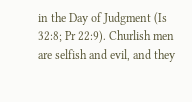in the Day of Judgment (Is 32:8; Pr 22:9). Churlish men are selfish and evil, and they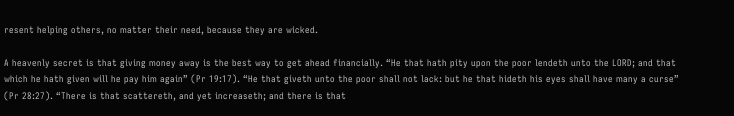resent helping others, no matter their need, because they are wicked.

A heavenly secret is that giving money away is the best way to get ahead financially. “He that hath pity upon the poor lendeth unto the LORD; and that which he hath given will he pay him again” (Pr 19:17). “He that giveth unto the poor shall not lack: but he that hideth his eyes shall have many a curse” (Pr 28:27). “There is that scattereth, and yet increaseth; and there is that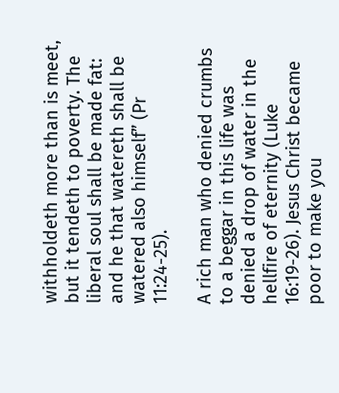withholdeth more than is meet, but it tendeth to poverty. The liberal soul shall be made fat: and he that watereth shall be watered also himself” (Pr 11:24-25).

A rich man who denied crumbs to a beggar in this life was denied a drop of water in the hellfire of eternity (Luke 16:19-26). Jesus Christ became poor to make you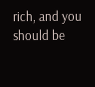rich, and you should be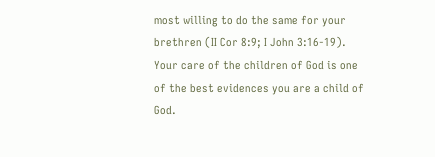most willing to do the same for your brethren (II Cor 8:9; I John 3:16-19). Your care of the children of God is one of the best evidences you are a child of God.